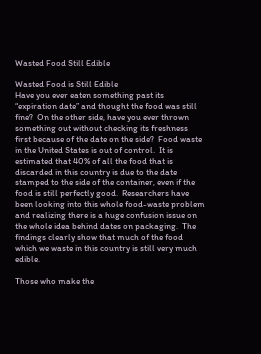Wasted Food Still Edible

Wasted Food is Still Edible
Have you ever eaten something past its “expiration date” and thought the food was still fine?  On the other side, have you ever thrown something out without checking its freshness first because of the date on the side?  Food waste in the United States is out of control.  It is estimated that 40% of all the food that is discarded in this country is due to the date stamped to the side of the container, even if the food is still perfectly good.  Researchers have been looking into this whole food-waste problem and realizing there is a huge confusion issue on the whole idea behind dates on packaging.  The findings clearly show that much of the food which we waste in this country is still very much edible.

Those who make the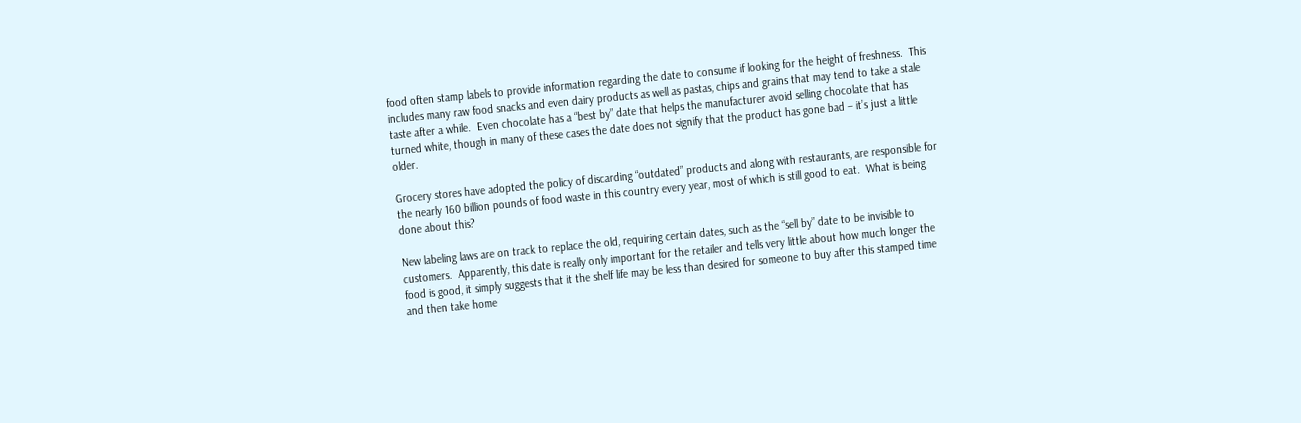food often stamp labels to provide information regarding the date to consume if looking for the height of freshness.  This includes many raw food snacks and even dairy products as well as pastas, chips and grains that may tend to take a stale taste after a while.  Even chocolate has a “best by” date that helps the manufacturer avoid selling chocolate that has turned white, though in many of these cases the date does not signify that the product has gone bad – it’s just a little older.

Grocery stores have adopted the policy of discarding “outdated” products and along with restaurants, are responsible for the nearly 160 billion pounds of food waste in this country every year, most of which is still good to eat.  What is being done about this?

New labeling laws are on track to replace the old, requiring certain dates, such as the “sell by” date to be invisible to customers.  Apparently, this date is really only important for the retailer and tells very little about how much longer the food is good, it simply suggests that it the shelf life may be less than desired for someone to buy after this stamped time and then take home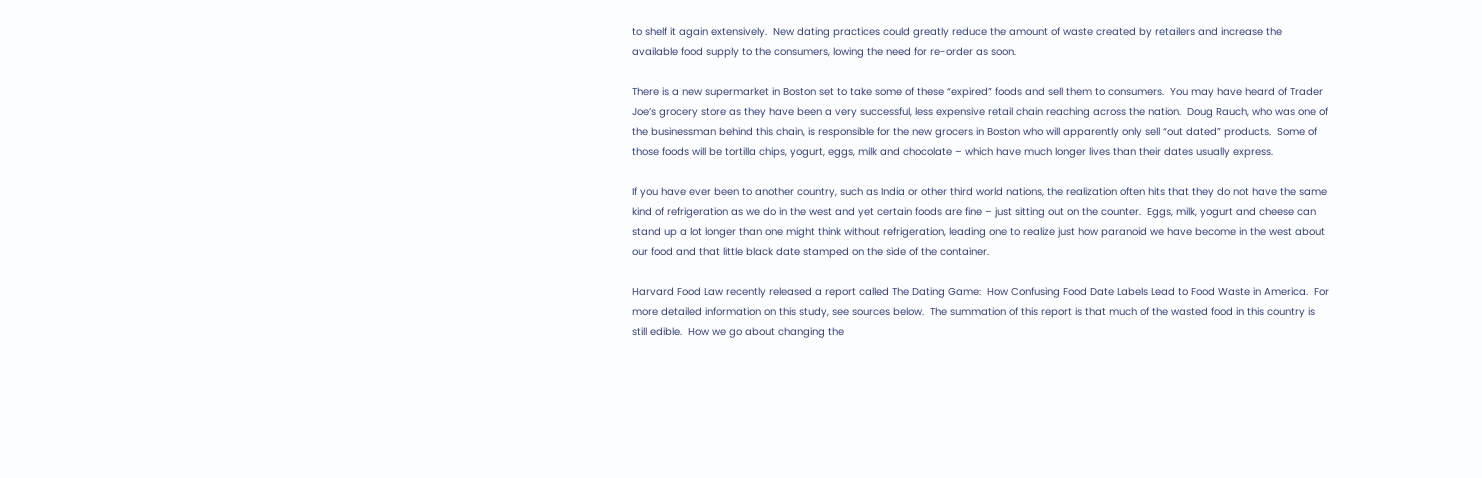to shelf it again extensively.  New dating practices could greatly reduce the amount of waste created by retailers and increase the available food supply to the consumers, lowing the need for re-order as soon.

There is a new supermarket in Boston set to take some of these “expired” foods and sell them to consumers.  You may have heard of Trader Joe’s grocery store as they have been a very successful, less expensive retail chain reaching across the nation.  Doug Rauch, who was one of the businessman behind this chain, is responsible for the new grocers in Boston who will apparently only sell “out dated” products.  Some of those foods will be tortilla chips, yogurt, eggs, milk and chocolate – which have much longer lives than their dates usually express.

If you have ever been to another country, such as India or other third world nations, the realization often hits that they do not have the same kind of refrigeration as we do in the west and yet certain foods are fine – just sitting out on the counter.  Eggs, milk, yogurt and cheese can stand up a lot longer than one might think without refrigeration, leading one to realize just how paranoid we have become in the west about our food and that little black date stamped on the side of the container.

Harvard Food Law recently released a report called The Dating Game:  How Confusing Food Date Labels Lead to Food Waste in America.  For more detailed information on this study, see sources below.  The summation of this report is that much of the wasted food in this country is still edible.  How we go about changing the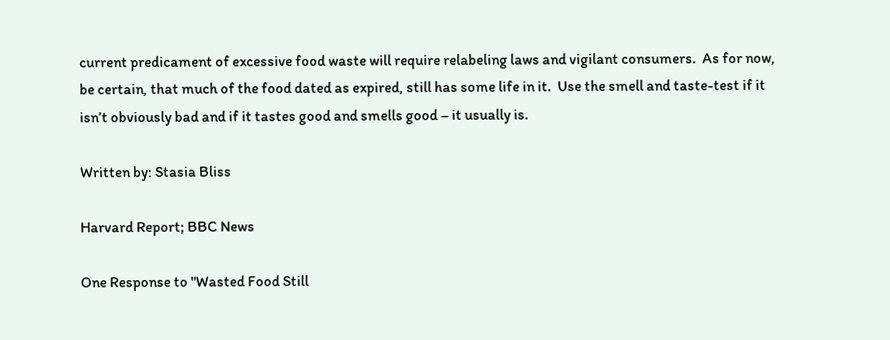current predicament of excessive food waste will require relabeling laws and vigilant consumers.  As for now, be certain, that much of the food dated as expired, still has some life in it.  Use the smell and taste-test if it isn’t obviously bad and if it tastes good and smells good – it usually is.

Written by: Stasia Bliss

Harvard Report; BBC News

One Response to "Wasted Food Still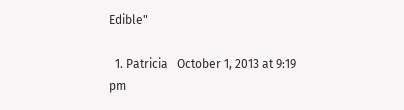Edible"

  1. Patricia   October 1, 2013 at 9:19 pm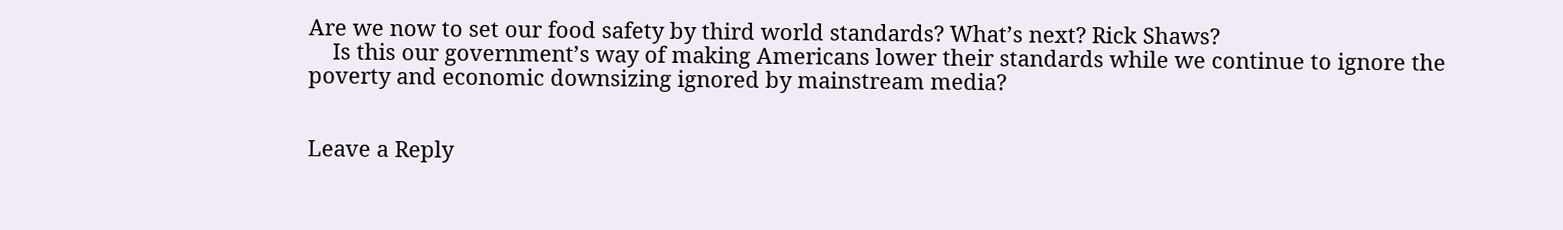Are we now to set our food safety by third world standards? What’s next? Rick Shaws?
    Is this our government’s way of making Americans lower their standards while we continue to ignore the poverty and economic downsizing ignored by mainstream media?


Leave a Reply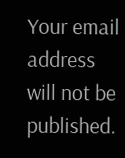Your email address will not be published.